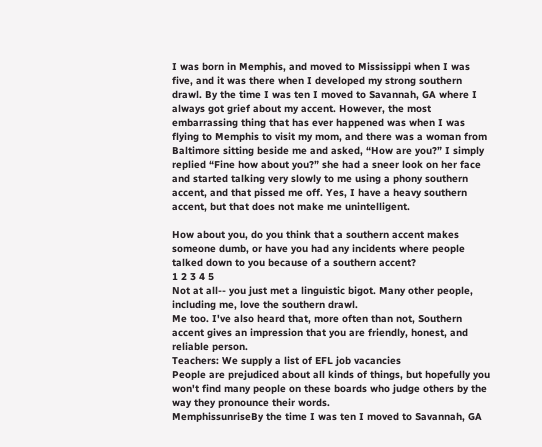I was born in Memphis, and moved to Mississippi when I was five, and it was there when I developed my strong southern drawl. By the time I was ten I moved to Savannah, GA where I always got grief about my accent. However, the most embarrassing thing that has ever happened was when I was flying to Memphis to visit my mom, and there was a woman from Baltimore sitting beside me and asked, “How are you?” I simply replied “Fine how about you?” she had a sneer look on her face and started talking very slowly to me using a phony southern accent, and that pissed me off. Yes, I have a heavy southern accent, but that does not make me unintelligent.

How about you, do you think that a southern accent makes someone dumb, or have you had any incidents where people talked down to you because of a southern accent?
1 2 3 4 5
Not at all-- you just met a linguistic bigot. Many other people, including me, love the southern drawl.
Me too. I've also heard that, more often than not, Southern accent gives an impression that you are friendly, honest, and reliable person.
Teachers: We supply a list of EFL job vacancies
People are prejudiced about all kinds of things, but hopefully you won't find many people on these boards who judge others by the way they pronounce their words.
MemphissunriseBy the time I was ten I moved to Savannah, GA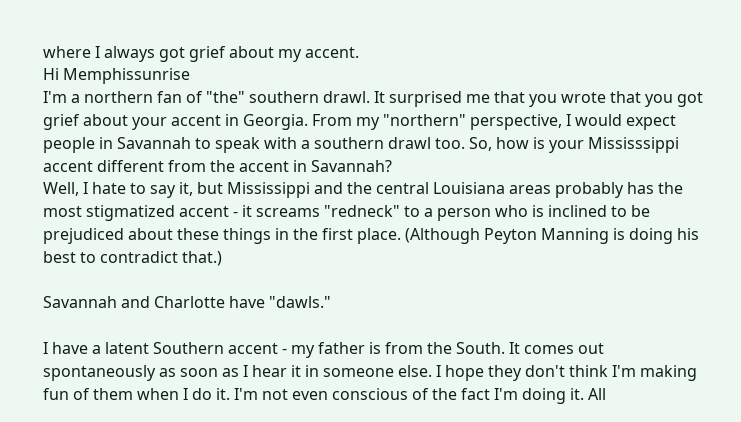where I always got grief about my accent.
Hi Memphissunrise
I'm a northern fan of "the" southern drawl. It surprised me that you wrote that you got grief about your accent in Georgia. From my "northern" perspective, I would expect people in Savannah to speak with a southern drawl too. So, how is your Mississsippi accent different from the accent in Savannah?
Well, I hate to say it, but Mississippi and the central Louisiana areas probably has the most stigmatized accent - it screams "redneck" to a person who is inclined to be prejudiced about these things in the first place. (Although Peyton Manning is doing his best to contradict that.)

Savannah and Charlotte have "dawls."

I have a latent Southern accent - my father is from the South. It comes out spontaneously as soon as I hear it in someone else. I hope they don't think I'm making fun of them when I do it. I'm not even conscious of the fact I'm doing it. All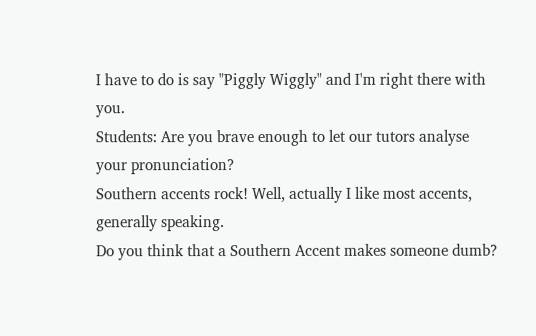I have to do is say "Piggly Wiggly" and I'm right there with you.
Students: Are you brave enough to let our tutors analyse your pronunciation?
Southern accents rock! Well, actually I like most accents, generally speaking.
Do you think that a Southern Accent makes someone dumb?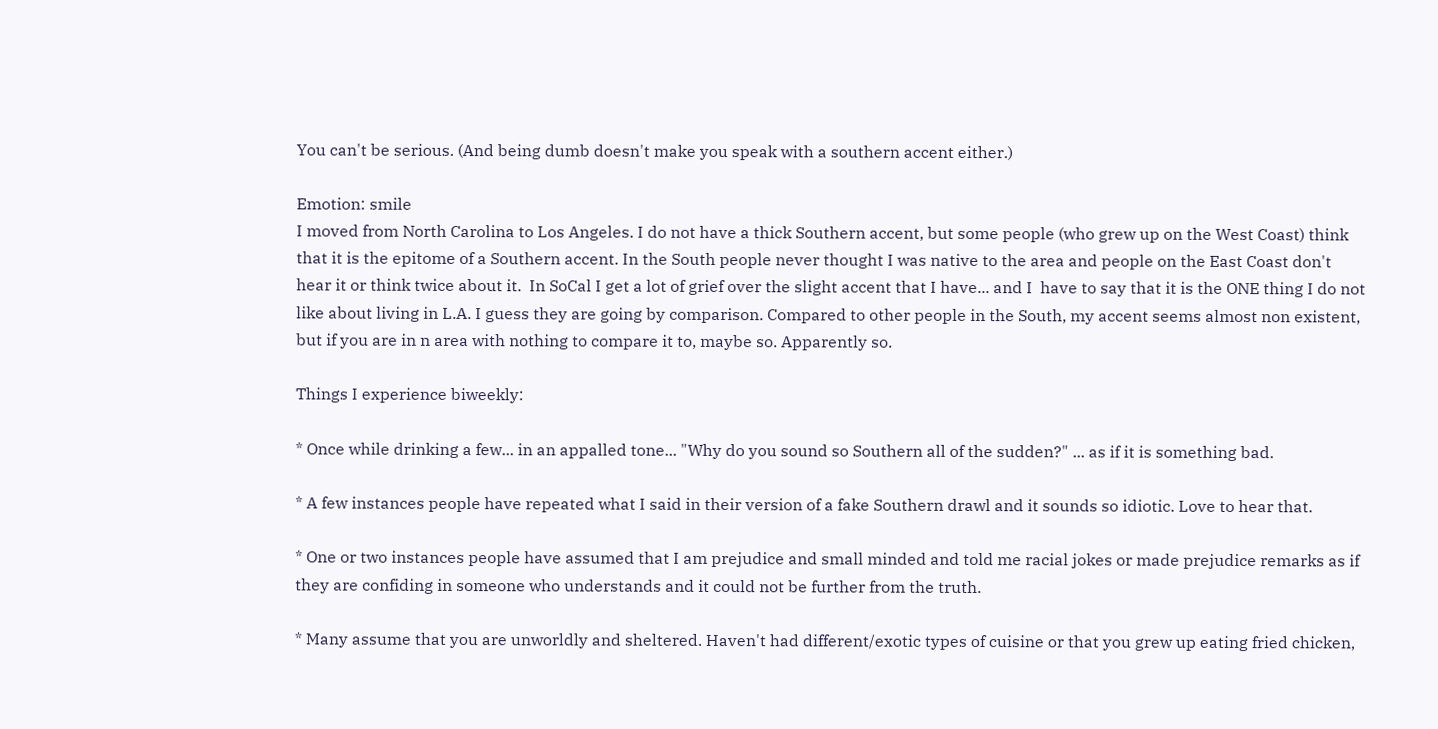You can't be serious. (And being dumb doesn't make you speak with a southern accent either.)

Emotion: smile
I moved from North Carolina to Los Angeles. I do not have a thick Southern accent, but some people (who grew up on the West Coast) think that it is the epitome of a Southern accent. In the South people never thought I was native to the area and people on the East Coast don't hear it or think twice about it.  In SoCal I get a lot of grief over the slight accent that I have... and I  have to say that it is the ONE thing I do not like about living in L.A. I guess they are going by comparison. Compared to other people in the South, my accent seems almost non existent, but if you are in n area with nothing to compare it to, maybe so. Apparently so.

Things I experience biweekly:

* Once while drinking a few... in an appalled tone... "Why do you sound so Southern all of the sudden?" ... as if it is something bad.

* A few instances people have repeated what I said in their version of a fake Southern drawl and it sounds so idiotic. Love to hear that.

* One or two instances people have assumed that I am prejudice and small minded and told me racial jokes or made prejudice remarks as if they are confiding in someone who understands and it could not be further from the truth.

* Many assume that you are unworldly and sheltered. Haven't had different/exotic types of cuisine or that you grew up eating fried chicken,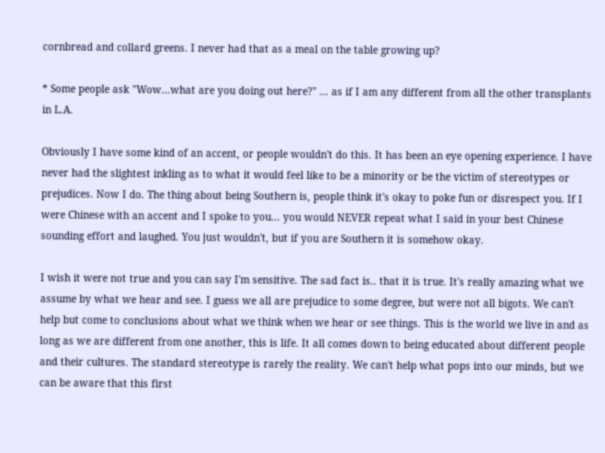cornbread and collard greens. I never had that as a meal on the table growing up?

* Some people ask "Wow...what are you doing out here?" ... as if I am any different from all the other transplants in L.A.

Obviously I have some kind of an accent, or people wouldn't do this. It has been an eye opening experience. I have never had the slightest inkling as to what it would feel like to be a minority or be the victim of stereotypes or prejudices. Now I do. The thing about being Southern is, people think it's okay to poke fun or disrespect you. If I were Chinese with an accent and I spoke to you... you would NEVER repeat what I said in your best Chinese sounding effort and laughed. You just wouldn't, but if you are Southern it is somehow okay.

I wish it were not true and you can say I'm sensitive. The sad fact is.. that it is true. It's really amazing what we assume by what we hear and see. I guess we all are prejudice to some degree, but were not all bigots. We can't help but come to conclusions about what we think when we hear or see things. This is the world we live in and as long as we are different from one another, this is life. It all comes down to being educated about different people and their cultures. The standard stereotype is rarely the reality. We can't help what pops into our minds, but we can be aware that this first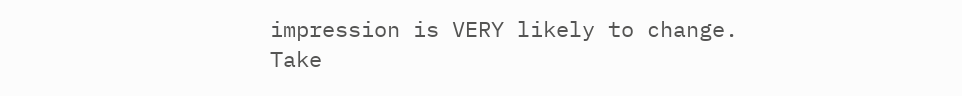impression is VERY likely to change. Take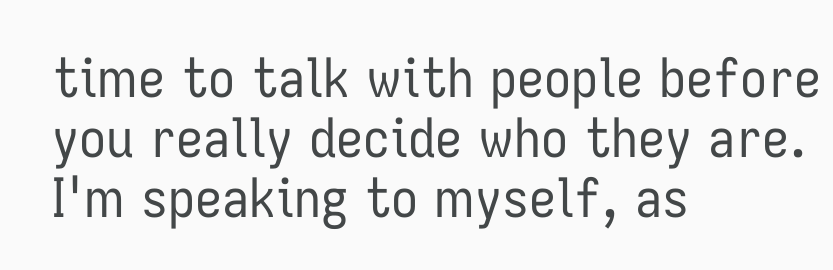time to talk with people before you really decide who they are. I'm speaking to myself, as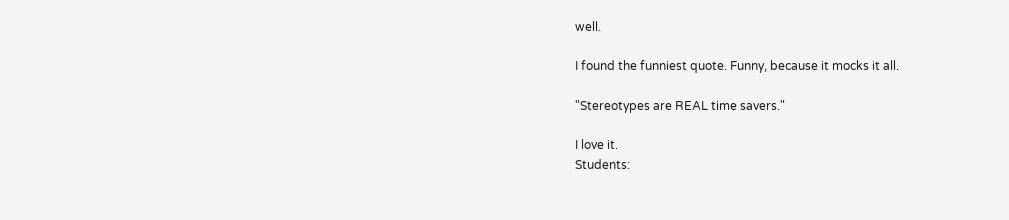well.

I found the funniest quote. Funny, because it mocks it all.

"Stereotypes are REAL time savers."

I love it.
Students: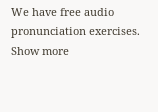We have free audio pronunciation exercises.
Show more